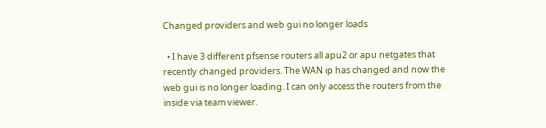Changed providers and web gui no longer loads

  • I have 3 different pfsense routers all apu2 or apu netgates that recently changed providers. The WAN ip has changed and now the web gui is no longer loading. I can only access the routers from the inside via team viewer.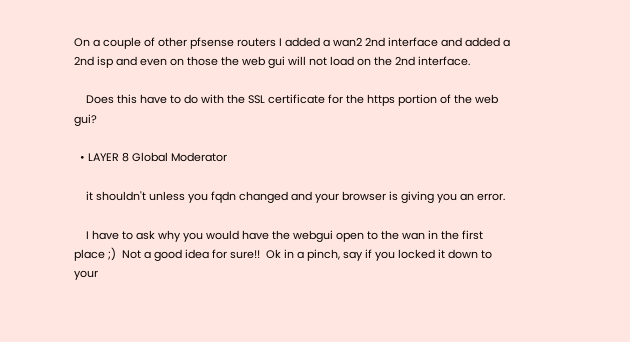On a couple of other pfsense routers I added a wan2 2nd interface and added a 2nd isp and even on those the web gui will not load on the 2nd interface.

    Does this have to do with the SSL certificate for the https portion of the web gui?

  • LAYER 8 Global Moderator

    it shouldn't unless you fqdn changed and your browser is giving you an error.

    I have to ask why you would have the webgui open to the wan in the first place ;)  Not a good idea for sure!!  Ok in a pinch, say if you locked it down to your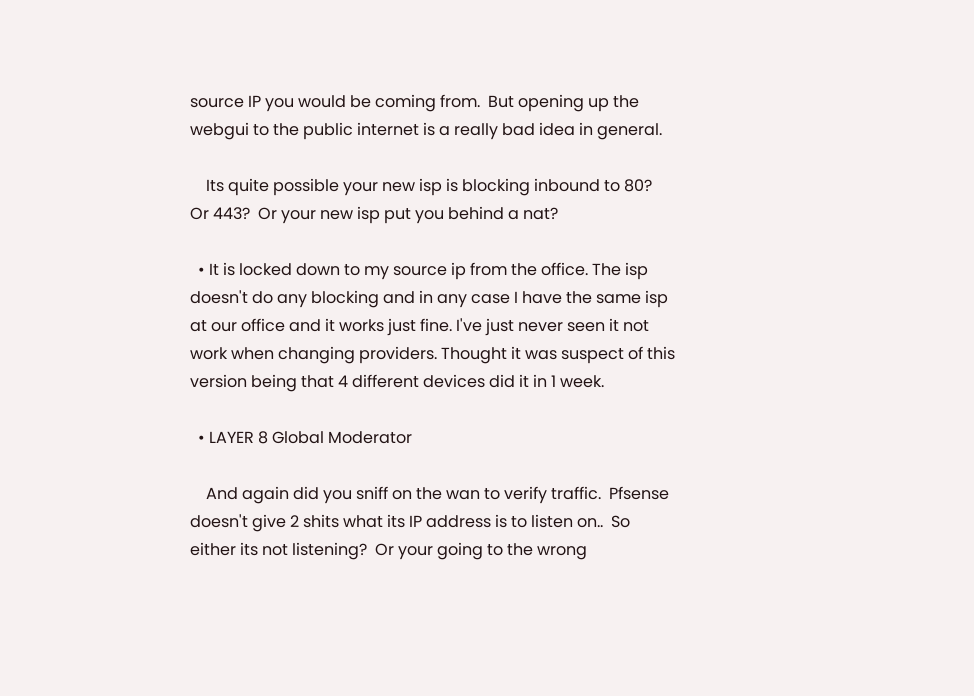source IP you would be coming from.  But opening up the webgui to the public internet is a really bad idea in general.

    Its quite possible your new isp is blocking inbound to 80?  Or 443?  Or your new isp put you behind a nat?

  • It is locked down to my source ip from the office. The isp doesn't do any blocking and in any case I have the same isp at our office and it works just fine. I've just never seen it not work when changing providers. Thought it was suspect of this version being that 4 different devices did it in 1 week.

  • LAYER 8 Global Moderator

    And again did you sniff on the wan to verify traffic.  Pfsense doesn't give 2 shits what its IP address is to listen on..  So either its not listening?  Or your going to the wrong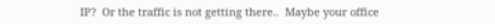IP?  Or the traffic is not getting there..  Maybe your office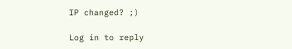IP changed? ;)

Log in to reply